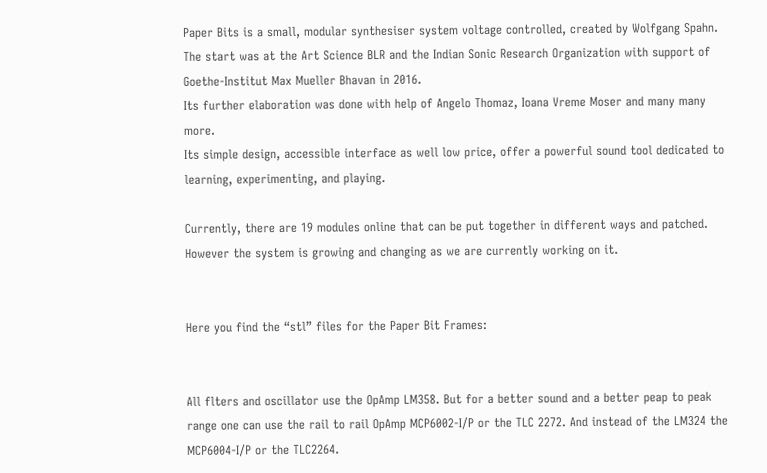Paper Bits is a small, modular synthesiser system voltage controlled, created by Wolfgang Spahn. The start was at the Art Science BLR and the Indian Sonic Research Organization with support of Goethe-Institut Max Mueller Bhavan in 2016.
Its further elaboration was done with help of Angelo Thomaz, Ioana Vreme Moser and many many more.
Its simple design, accessible interface as well low price, offer a powerful sound tool dedicated to learning, experimenting, and playing.

Currently, there are 19 modules online that can be put together in different ways and patched. However the system is growing and changing as we are currently working on it.


Here you find the “stl” files for the Paper Bit Frames:


All flters and oscillator use the OpAmp LM358. But for a better sound and a better peap to peak range one can use the rail to rail OpAmp MCP6002-I/P or the TLC 2272. And instead of the LM324 the MCP6004-I/P or the TLC2264.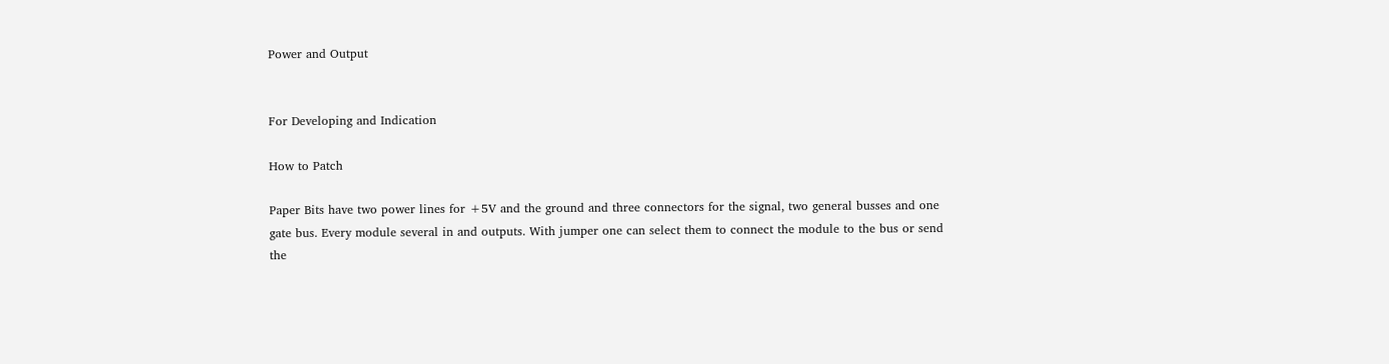Power and Output


For Developing and Indication

How to Patch

Paper Bits have two power lines for +5V and the ground and three connectors for the signal, two general busses and one gate bus. Every module several in and outputs. With jumper one can select them to connect the module to the bus or send the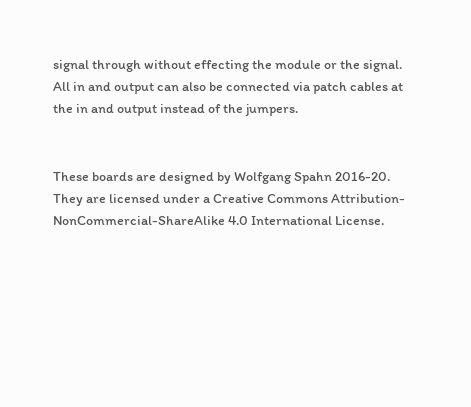signal through without effecting the module or the signal.
All in and output can also be connected via patch cables at the in and output instead of the jumpers.


These boards are designed by Wolfgang Spahn 2016-20.
They are licensed under a Creative Commons Attribution-NonCommercial-ShareAlike 4.0 International License.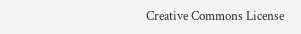Creative Commons License